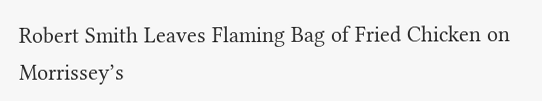Robert Smith Leaves Flaming Bag of Fried Chicken on Morrissey’s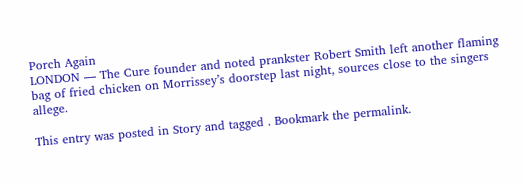Porch Again
LONDON — The Cure founder and noted prankster Robert Smith left another flaming bag of fried chicken on Morrissey’s doorstep last night, sources close to the singers allege.

This entry was posted in Story and tagged . Bookmark the permalink.